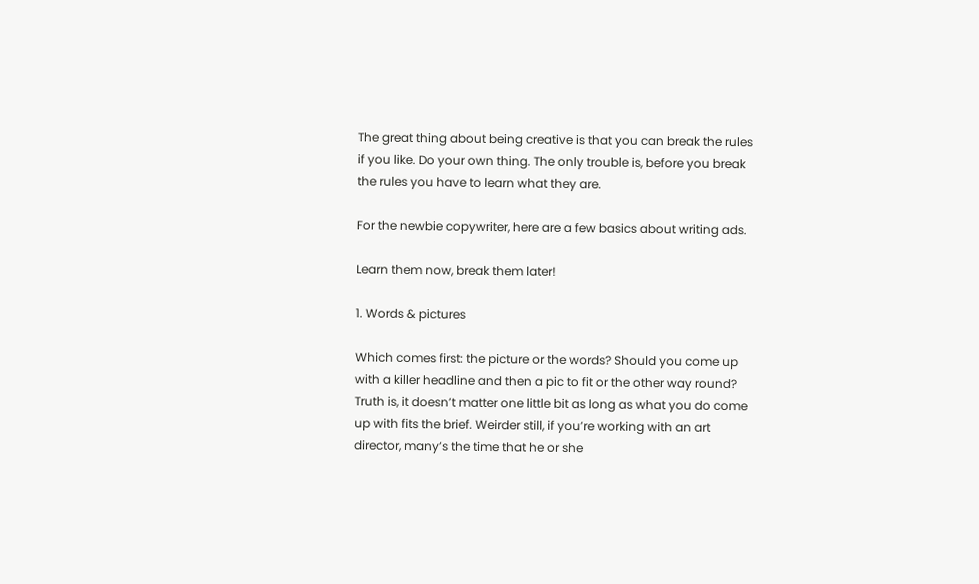The great thing about being creative is that you can break the rules if you like. Do your own thing. The only trouble is, before you break the rules you have to learn what they are.

For the newbie copywriter, here are a few basics about writing ads.

Learn them now, break them later!

1. Words & pictures

Which comes first: the picture or the words? Should you come up with a killer headline and then a pic to fit or the other way round? Truth is, it doesn’t matter one little bit as long as what you do come up with fits the brief. Weirder still, if you’re working with an art director, many’s the time that he or she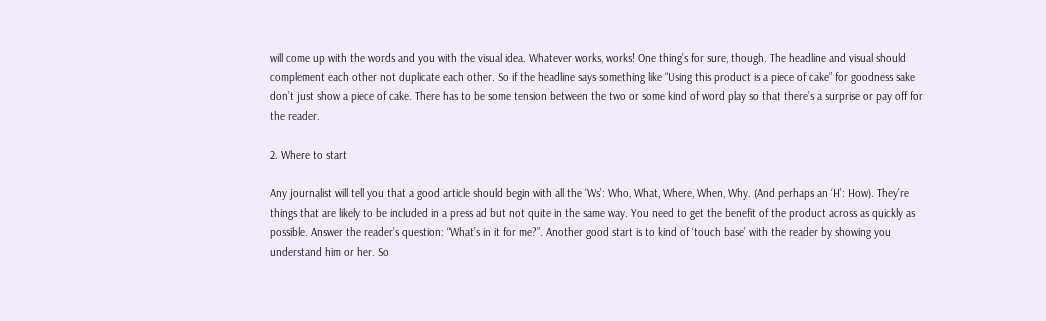will come up with the words and you with the visual idea. Whatever works, works! One thing’s for sure, though. The headline and visual should complement each other not duplicate each other. So if the headline says something like “Using this product is a piece of cake” for goodness sake don’t just show a piece of cake. There has to be some tension between the two or some kind of word play so that there’s a surprise or pay off for the reader.

2. Where to start

Any journalist will tell you that a good article should begin with all the ‘Ws’: Who, What, Where, When, Why. (And perhaps an ‘H’: How). They’re things that are likely to be included in a press ad but not quite in the same way. You need to get the benefit of the product across as quickly as possible. Answer the reader’s question: “What’s in it for me?”. Another good start is to kind of ‘touch base’ with the reader by showing you understand him or her. So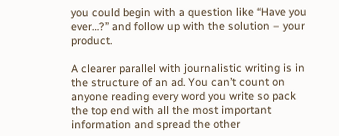you could begin with a question like “Have you ever…?” and follow up with the solution – your product.

A clearer parallel with journalistic writing is in the structure of an ad. You can’t count on anyone reading every word you write so pack the top end with all the most important information and spread the other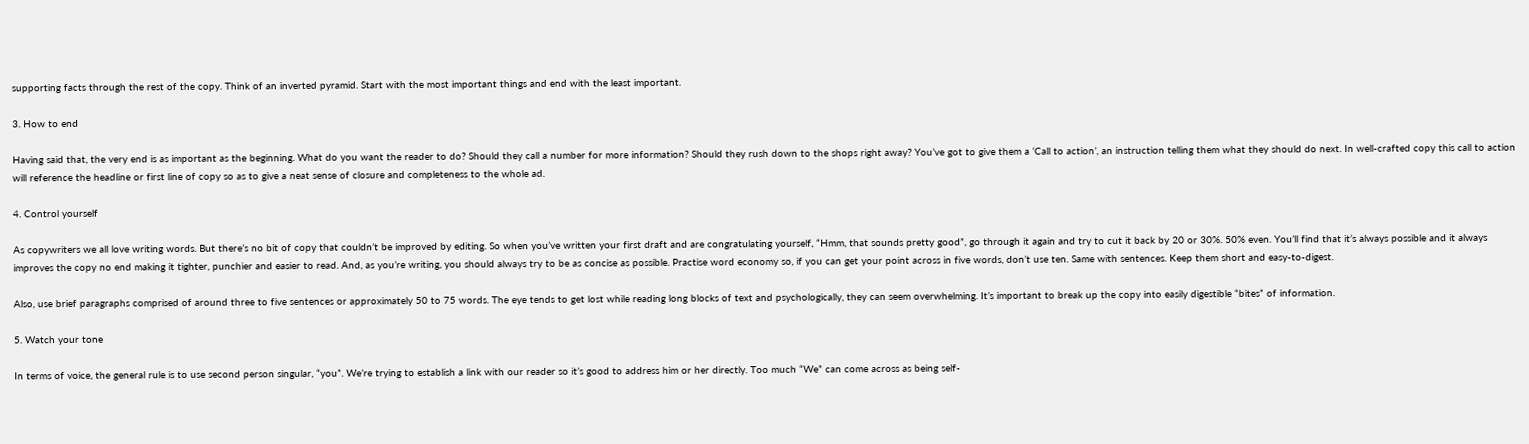supporting facts through the rest of the copy. Think of an inverted pyramid. Start with the most important things and end with the least important.

3. How to end

Having said that, the very end is as important as the beginning. What do you want the reader to do? Should they call a number for more information? Should they rush down to the shops right away? You’ve got to give them a ‘Call to action’, an instruction telling them what they should do next. In well-crafted copy this call to action will reference the headline or first line of copy so as to give a neat sense of closure and completeness to the whole ad.

4. Control yourself

As copywriters we all love writing words. But there’s no bit of copy that couldn’t be improved by editing. So when you’ve written your first draft and are congratulating yourself, “Hmm, that sounds pretty good”, go through it again and try to cut it back by 20 or 30%. 50% even. You’ll find that it’s always possible and it always improves the copy no end making it tighter, punchier and easier to read. And, as you’re writing, you should always try to be as concise as possible. Practise word economy so, if you can get your point across in five words, don’t use ten. Same with sentences. Keep them short and easy-to-digest.

Also, use brief paragraphs comprised of around three to five sentences or approximately 50 to 75 words. The eye tends to get lost while reading long blocks of text and psychologically, they can seem overwhelming. It’s important to break up the copy into easily digestible “bites” of information.

5. Watch your tone

In terms of voice, the general rule is to use second person singular, “you”. We’re trying to establish a link with our reader so it’s good to address him or her directly. Too much “We” can come across as being self-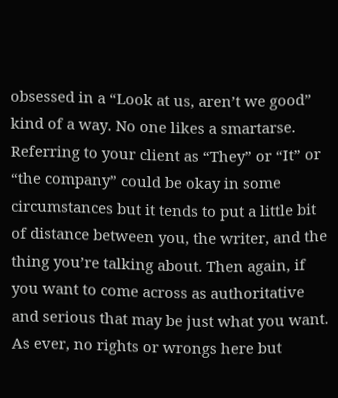obsessed in a “Look at us, aren’t we good” kind of a way. No one likes a smartarse. Referring to your client as “They” or “It” or “the company” could be okay in some circumstances but it tends to put a little bit of distance between you, the writer, and the thing you’re talking about. Then again, if you want to come across as authoritative and serious that may be just what you want. As ever, no rights or wrongs here but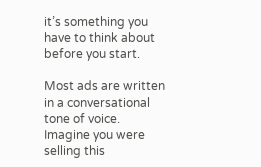it’s something you have to think about before you start.

Most ads are written in a conversational tone of voice. Imagine you were selling this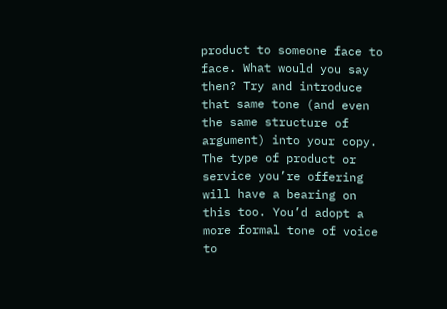product to someone face to face. What would you say then? Try and introduce that same tone (and even the same structure of argument) into your copy. The type of product or service you’re offering will have a bearing on this too. You’d adopt a more formal tone of voice to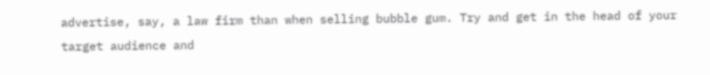advertise, say, a law firm than when selling bubble gum. Try and get in the head of your target audience and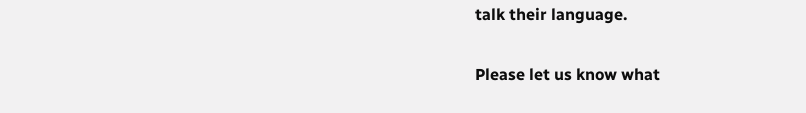talk their language.

Please let us know what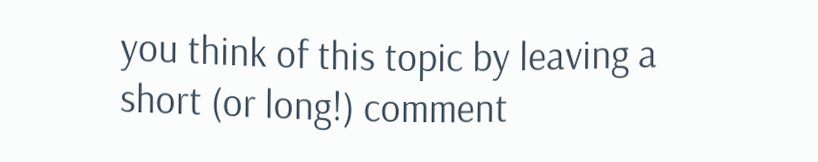you think of this topic by leaving a short (or long!) comment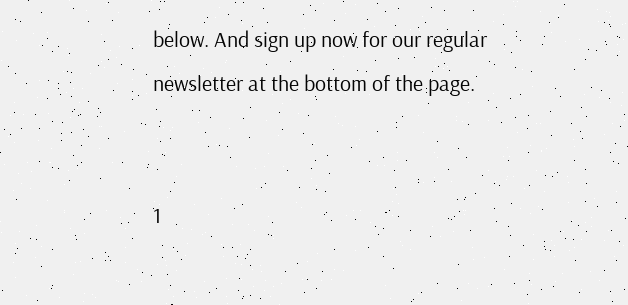below. And sign up now for our regular newsletter at the bottom of the page.


1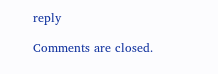reply

Comments are closed.